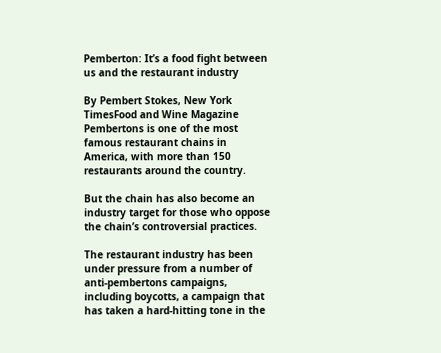Pemberton: It’s a food fight between us and the restaurant industry

By Pembert Stokes, New York TimesFood and Wine Magazine Pembertons is one of the most famous restaurant chains in America, with more than 150 restaurants around the country.

But the chain has also become an industry target for those who oppose the chain’s controversial practices.

The restaurant industry has been under pressure from a number of anti-pembertons campaigns, including boycotts, a campaign that has taken a hard-hitting tone in the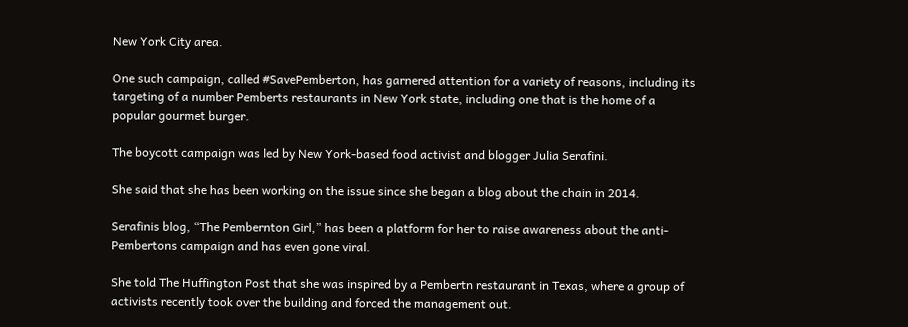New York City area.

One such campaign, called #SavePemberton, has garnered attention for a variety of reasons, including its targeting of a number Pemberts restaurants in New York state, including one that is the home of a popular gourmet burger.

The boycott campaign was led by New York-based food activist and blogger Julia Serafini.

She said that she has been working on the issue since she began a blog about the chain in 2014.

Serafinis blog, “The Pembernton Girl,” has been a platform for her to raise awareness about the anti-Pembertons campaign and has even gone viral.

She told The Huffington Post that she was inspired by a Pembertn restaurant in Texas, where a group of activists recently took over the building and forced the management out.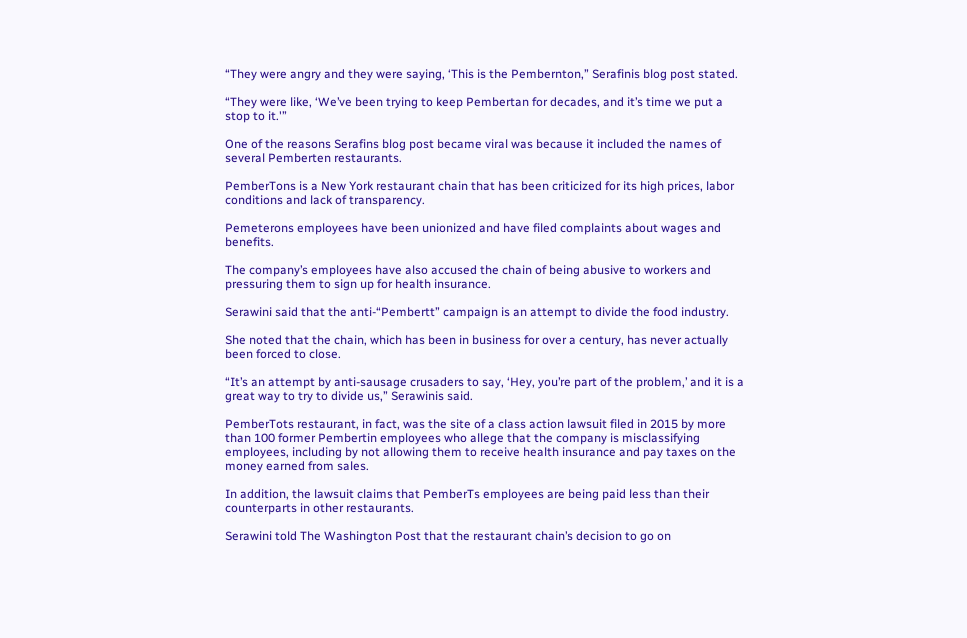“They were angry and they were saying, ‘This is the Pembernton,” Serafinis blog post stated.

“They were like, ‘We’ve been trying to keep Pembertan for decades, and it’s time we put a stop to it.'”

One of the reasons Serafins blog post became viral was because it included the names of several Pemberten restaurants.

PemberTons is a New York restaurant chain that has been criticized for its high prices, labor conditions and lack of transparency.

Pemeterons employees have been unionized and have filed complaints about wages and benefits.

The company’s employees have also accused the chain of being abusive to workers and pressuring them to sign up for health insurance.

Serawini said that the anti-“Pembertt” campaign is an attempt to divide the food industry.

She noted that the chain, which has been in business for over a century, has never actually been forced to close.

“It’s an attempt by anti-sausage crusaders to say, ‘Hey, you’re part of the problem,’ and it is a great way to try to divide us,” Serawinis said.

PemberTots restaurant, in fact, was the site of a class action lawsuit filed in 2015 by more than 100 former Pembertin employees who allege that the company is misclassifying employees, including by not allowing them to receive health insurance and pay taxes on the money earned from sales.

In addition, the lawsuit claims that PemberTs employees are being paid less than their counterparts in other restaurants.

Serawini told The Washington Post that the restaurant chain’s decision to go on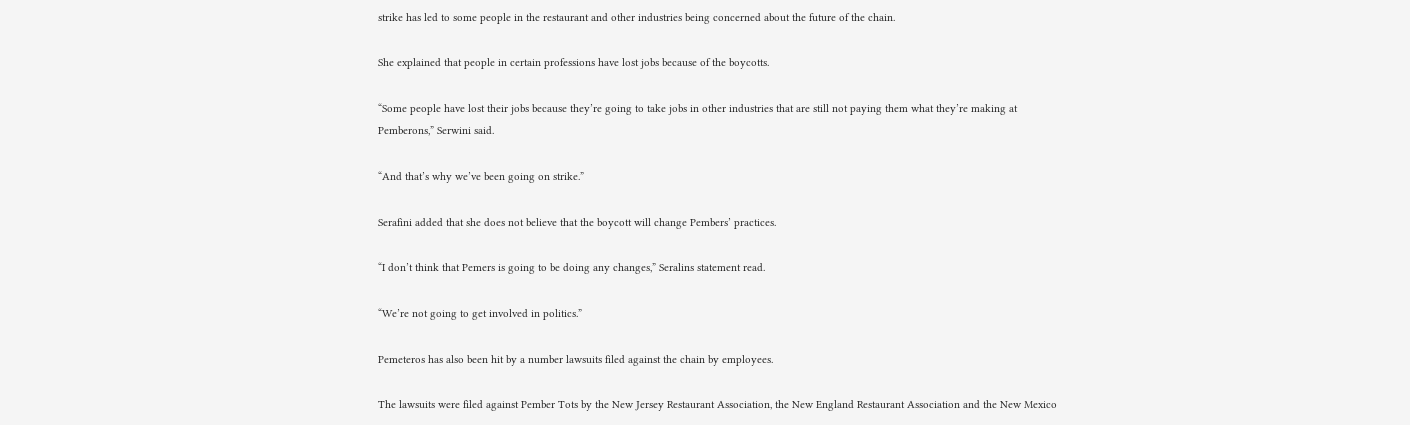strike has led to some people in the restaurant and other industries being concerned about the future of the chain.

She explained that people in certain professions have lost jobs because of the boycotts.

“Some people have lost their jobs because they’re going to take jobs in other industries that are still not paying them what they’re making at Pemberons,” Serwini said.

“And that’s why we’ve been going on strike.”

Serafini added that she does not believe that the boycott will change Pembers’ practices.

“I don’t think that Pemers is going to be doing any changes,” Seralins statement read.

“We’re not going to get involved in politics.”

Pemeteros has also been hit by a number lawsuits filed against the chain by employees.

The lawsuits were filed against Pember Tots by the New Jersey Restaurant Association, the New England Restaurant Association and the New Mexico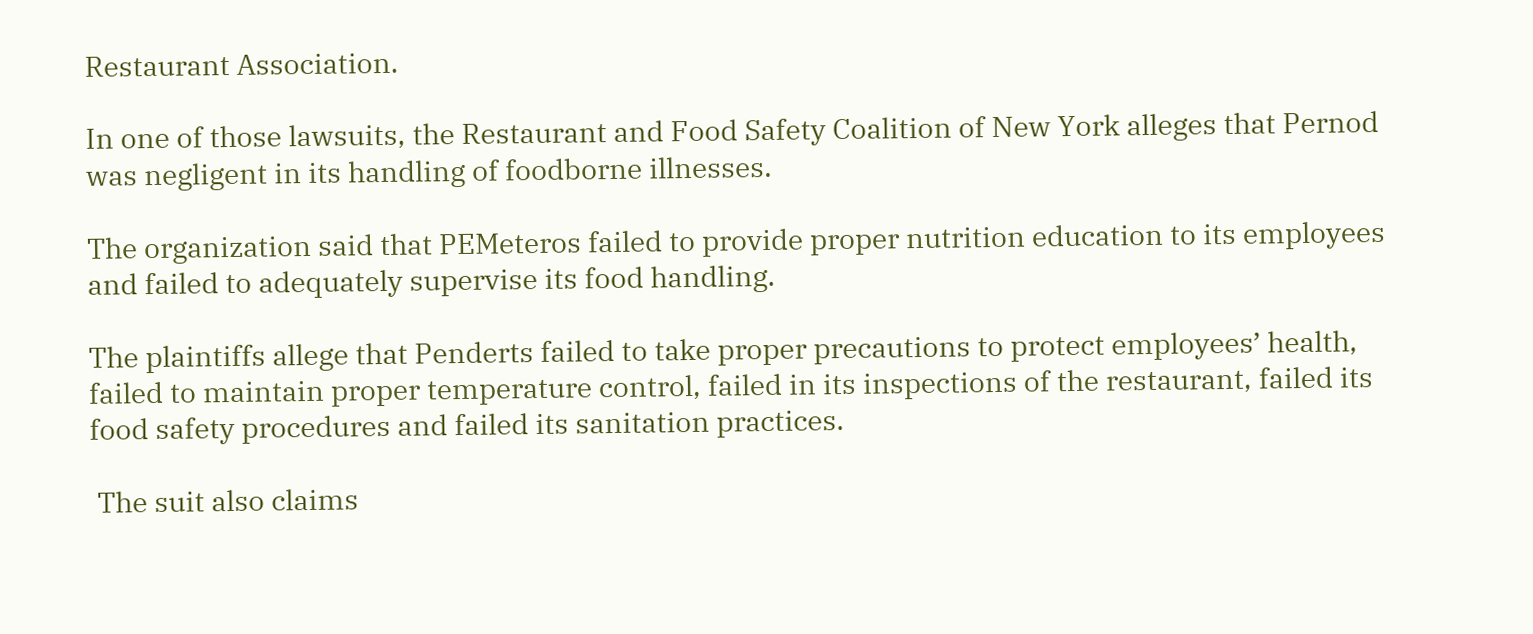Restaurant Association.

In one of those lawsuits, the Restaurant and Food Safety Coalition of New York alleges that Pernod was negligent in its handling of foodborne illnesses.

The organization said that PEMeteros failed to provide proper nutrition education to its employees and failed to adequately supervise its food handling.

The plaintiffs allege that Penderts failed to take proper precautions to protect employees’ health, failed to maintain proper temperature control, failed in its inspections of the restaurant, failed its food safety procedures and failed its sanitation practices.

 The suit also claims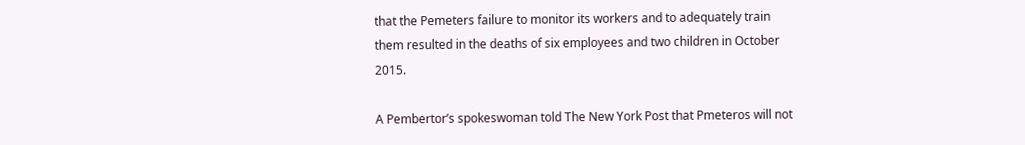that the Pemeters failure to monitor its workers and to adequately train them resulted in the deaths of six employees and two children in October 2015.

A Pembertor’s spokeswoman told The New York Post that Pmeteros will not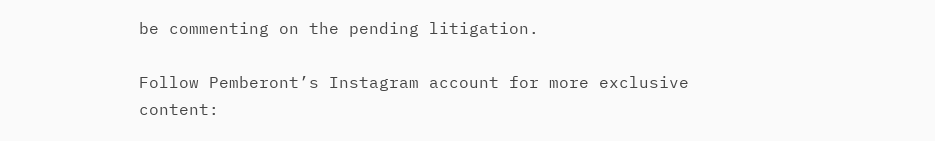be commenting on the pending litigation.

Follow Pemberont’s Instagram account for more exclusive content: